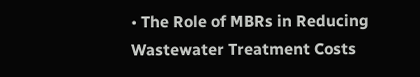• The Role of MBRs in Reducing Wastewater Treatment Costs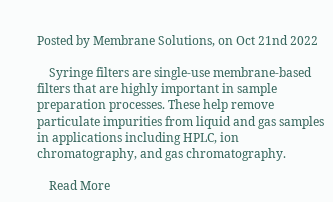Posted by Membrane Solutions, on Oct 21nd 2022

    Syringe filters are single-use membrane-based filters that are highly important in sample preparation processes. These help remove particulate impurities from liquid and gas samples in applications including HPLC, ion chromatography, and gas chromatography.

    Read More